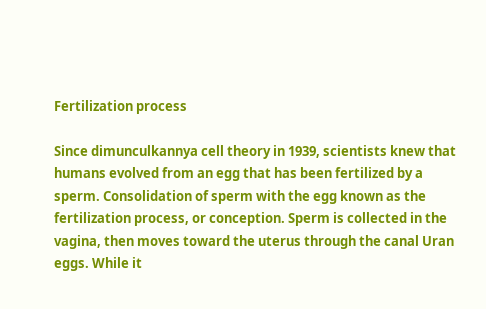Fertilization process

Since dimunculkannya cell theory in 1939, scientists knew that humans evolved from an egg that has been fertilized by a sperm. Consolidation of sperm with the egg known as the fertilization process, or conception. Sperm is collected in the vagina, then moves toward the uterus through the canal Uran eggs. While it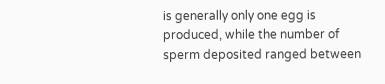is generally only one egg is produced, while the number of sperm deposited ranged between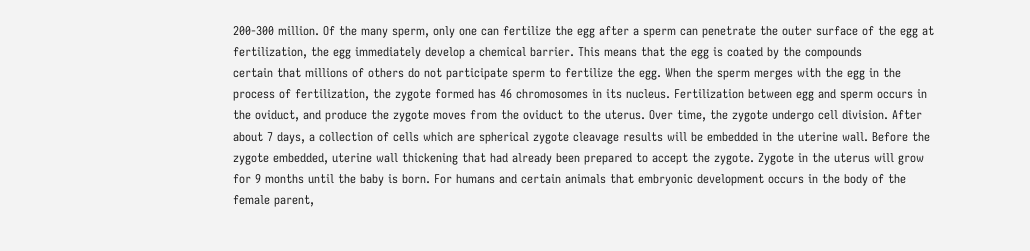200-300 million. Of the many sperm, only one can fertilize the egg after a sperm can penetrate the outer surface of the egg at fertilization, the egg immediately develop a chemical barrier. This means that the egg is coated by the compounds
certain that millions of others do not participate sperm to fertilize the egg. When the sperm merges with the egg in the process of fertilization, the zygote formed has 46 chromosomes in its nucleus. Fertilization between egg and sperm occurs in the oviduct, and produce the zygote moves from the oviduct to the uterus. Over time, the zygote undergo cell division. After about 7 days, a collection of cells which are spherical zygote cleavage results will be embedded in the uterine wall. Before the zygote embedded, uterine wall thickening that had already been prepared to accept the zygote. Zygote in the uterus will grow for 9 months until the baby is born. For humans and certain animals that embryonic development occurs in the body of the female parent,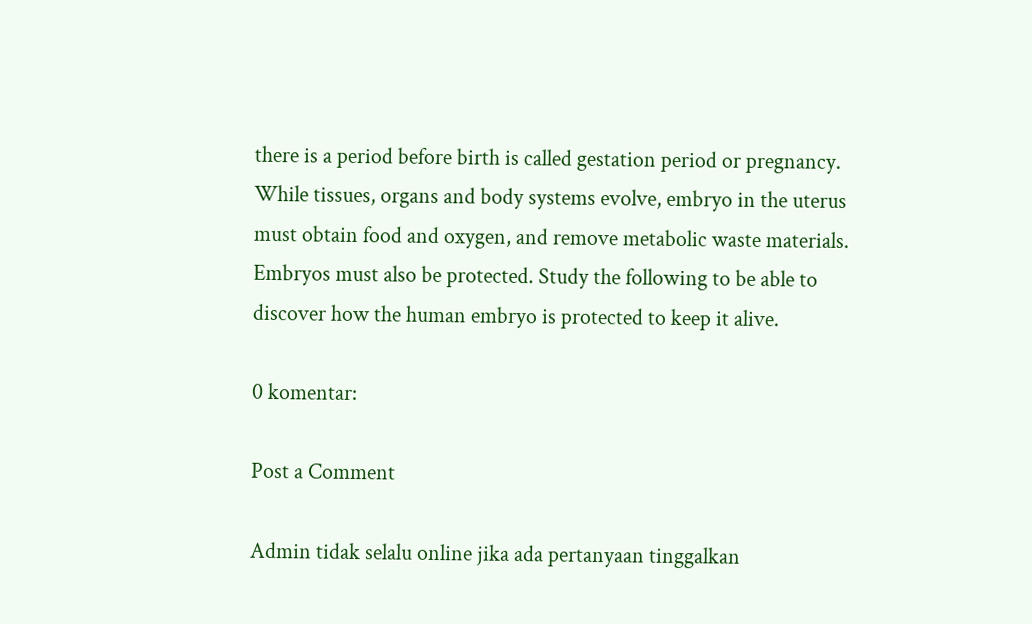there is a period before birth is called gestation period or pregnancy. While tissues, organs and body systems evolve, embryo in the uterus must obtain food and oxygen, and remove metabolic waste materials. Embryos must also be protected. Study the following to be able to discover how the human embryo is protected to keep it alive.

0 komentar:

Post a Comment

Admin tidak selalu online jika ada pertanyaan tinggalkan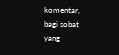komentar, bagi sobat yang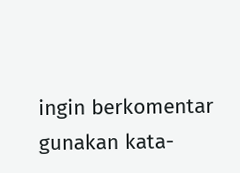ingin berkomentar gunakan kata-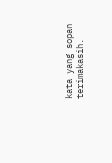kata yang sopan terimakasih.